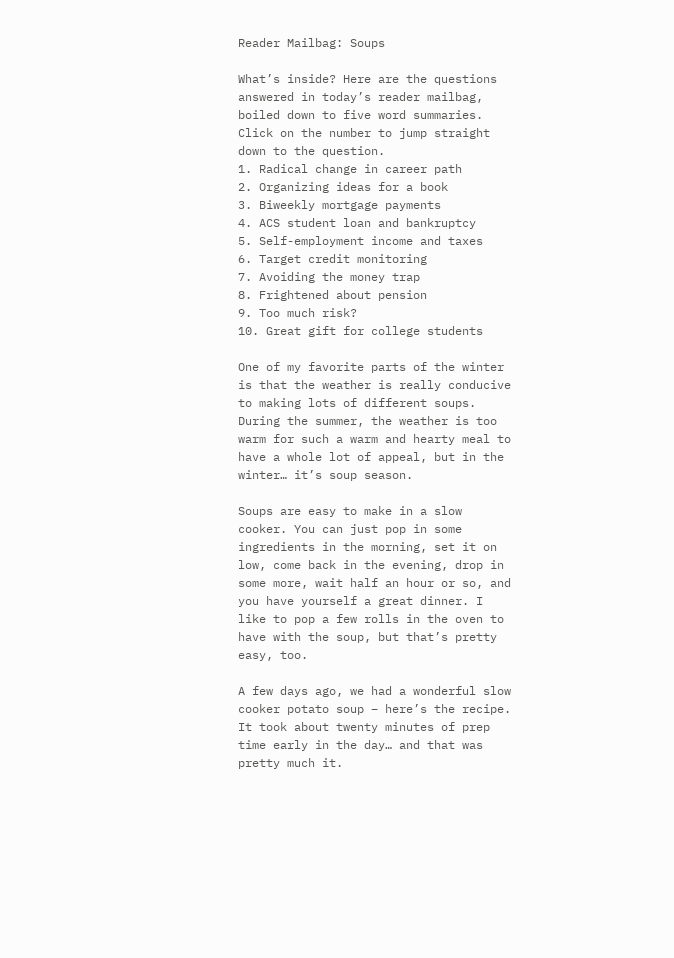Reader Mailbag: Soups

What’s inside? Here are the questions answered in today’s reader mailbag, boiled down to five word summaries. Click on the number to jump straight down to the question.
1. Radical change in career path
2. Organizing ideas for a book
3. Biweekly mortgage payments
4. ACS student loan and bankruptcy
5. Self-employment income and taxes
6. Target credit monitoring
7. Avoiding the money trap
8. Frightened about pension
9. Too much risk?
10. Great gift for college students

One of my favorite parts of the winter is that the weather is really conducive to making lots of different soups. During the summer, the weather is too warm for such a warm and hearty meal to have a whole lot of appeal, but in the winter… it’s soup season.

Soups are easy to make in a slow cooker. You can just pop in some ingredients in the morning, set it on low, come back in the evening, drop in some more, wait half an hour or so, and you have yourself a great dinner. I like to pop a few rolls in the oven to have with the soup, but that’s pretty easy, too.

A few days ago, we had a wonderful slow cooker potato soup – here’s the recipe. It took about twenty minutes of prep time early in the day… and that was pretty much it.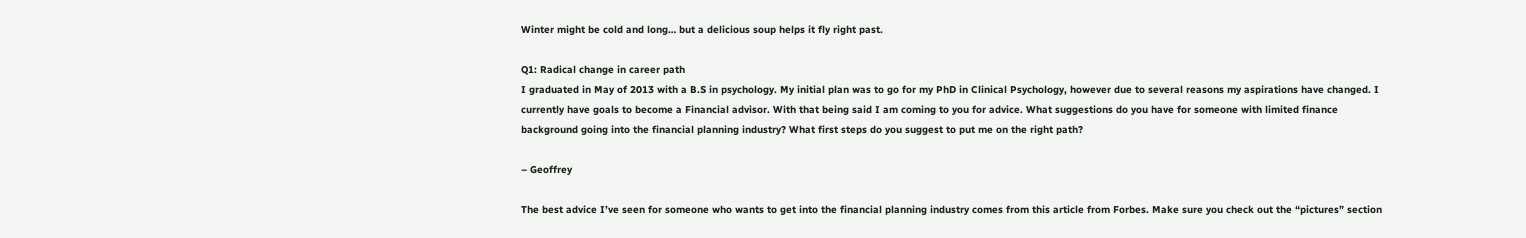Winter might be cold and long… but a delicious soup helps it fly right past.

Q1: Radical change in career path
I graduated in May of 2013 with a B.S in psychology. My initial plan was to go for my PhD in Clinical Psychology, however due to several reasons my aspirations have changed. I currently have goals to become a Financial advisor. With that being said I am coming to you for advice. What suggestions do you have for someone with limited finance background going into the financial planning industry? What first steps do you suggest to put me on the right path?

– Geoffrey

The best advice I’ve seen for someone who wants to get into the financial planning industry comes from this article from Forbes. Make sure you check out the “pictures” section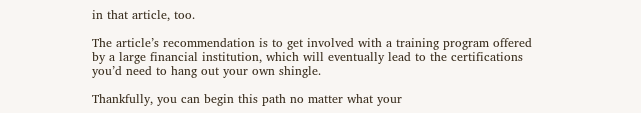in that article, too.

The article’s recommendation is to get involved with a training program offered by a large financial institution, which will eventually lead to the certifications you’d need to hang out your own shingle.

Thankfully, you can begin this path no matter what your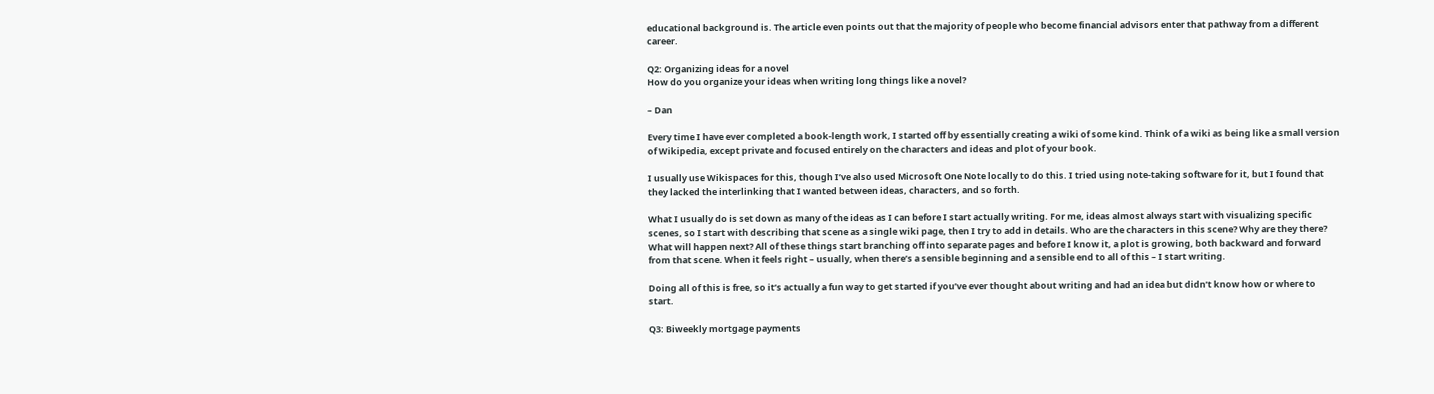educational background is. The article even points out that the majority of people who become financial advisors enter that pathway from a different career.

Q2: Organizing ideas for a novel
How do you organize your ideas when writing long things like a novel?

– Dan

Every time I have ever completed a book-length work, I started off by essentially creating a wiki of some kind. Think of a wiki as being like a small version of Wikipedia, except private and focused entirely on the characters and ideas and plot of your book.

I usually use Wikispaces for this, though I’ve also used Microsoft One Note locally to do this. I tried using note-taking software for it, but I found that they lacked the interlinking that I wanted between ideas, characters, and so forth.

What I usually do is set down as many of the ideas as I can before I start actually writing. For me, ideas almost always start with visualizing specific scenes, so I start with describing that scene as a single wiki page, then I try to add in details. Who are the characters in this scene? Why are they there? What will happen next? All of these things start branching off into separate pages and before I know it, a plot is growing, both backward and forward from that scene. When it feels right – usually, when there’s a sensible beginning and a sensible end to all of this – I start writing.

Doing all of this is free, so it’s actually a fun way to get started if you’ve ever thought about writing and had an idea but didn’t know how or where to start.

Q3: Biweekly mortgage payments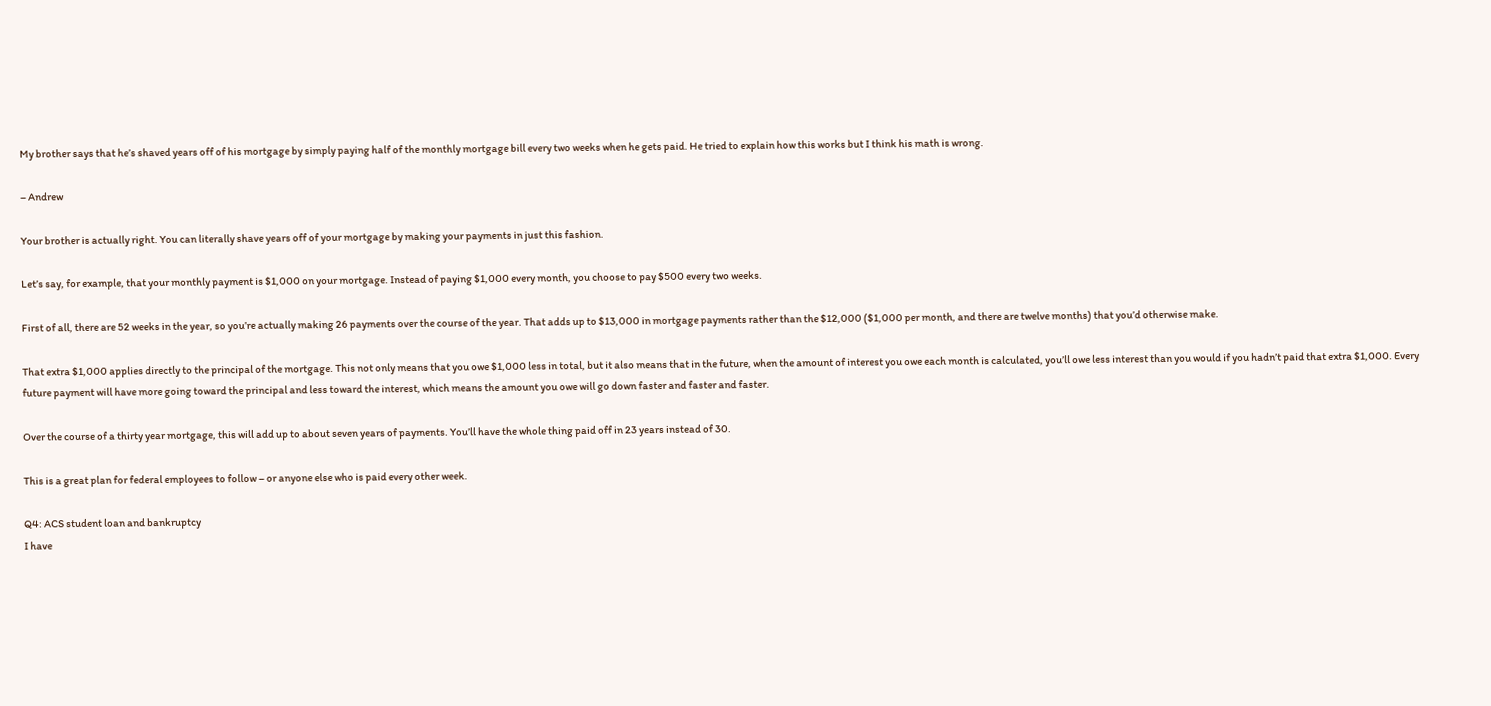My brother says that he’s shaved years off of his mortgage by simply paying half of the monthly mortgage bill every two weeks when he gets paid. He tried to explain how this works but I think his math is wrong.

– Andrew

Your brother is actually right. You can literally shave years off of your mortgage by making your payments in just this fashion.

Let’s say, for example, that your monthly payment is $1,000 on your mortgage. Instead of paying $1,000 every month, you choose to pay $500 every two weeks.

First of all, there are 52 weeks in the year, so you’re actually making 26 payments over the course of the year. That adds up to $13,000 in mortgage payments rather than the $12,000 ($1,000 per month, and there are twelve months) that you’d otherwise make.

That extra $1,000 applies directly to the principal of the mortgage. This not only means that you owe $1,000 less in total, but it also means that in the future, when the amount of interest you owe each month is calculated, you’ll owe less interest than you would if you hadn’t paid that extra $1,000. Every future payment will have more going toward the principal and less toward the interest, which means the amount you owe will go down faster and faster and faster.

Over the course of a thirty year mortgage, this will add up to about seven years of payments. You’ll have the whole thing paid off in 23 years instead of 30.

This is a great plan for federal employees to follow – or anyone else who is paid every other week.

Q4: ACS student loan and bankruptcy
I have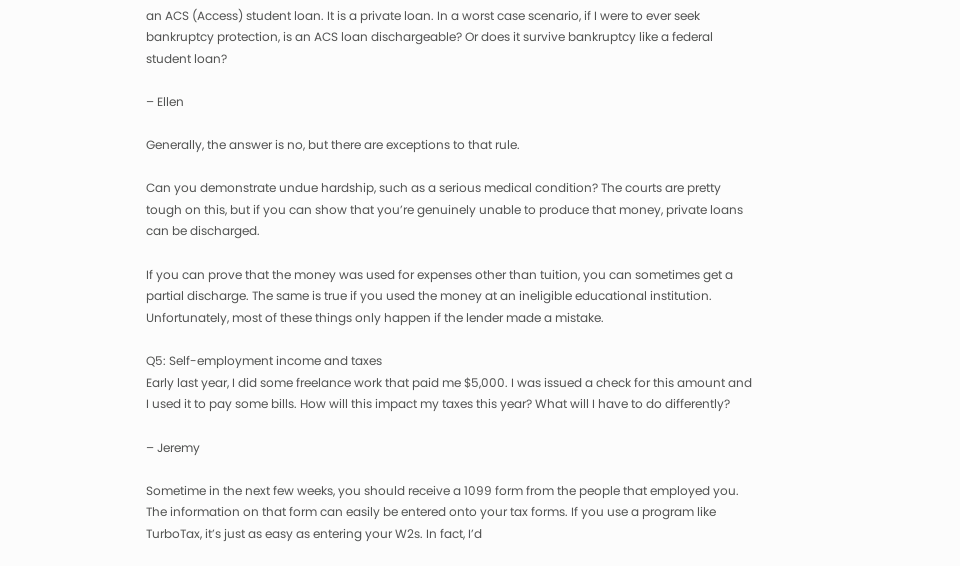an ACS (Access) student loan. It is a private loan. In a worst case scenario, if I were to ever seek bankruptcy protection, is an ACS loan dischargeable? Or does it survive bankruptcy like a federal student loan?

– Ellen

Generally, the answer is no, but there are exceptions to that rule.

Can you demonstrate undue hardship, such as a serious medical condition? The courts are pretty tough on this, but if you can show that you’re genuinely unable to produce that money, private loans can be discharged.

If you can prove that the money was used for expenses other than tuition, you can sometimes get a partial discharge. The same is true if you used the money at an ineligible educational institution. Unfortunately, most of these things only happen if the lender made a mistake.

Q5: Self-employment income and taxes
Early last year, I did some freelance work that paid me $5,000. I was issued a check for this amount and I used it to pay some bills. How will this impact my taxes this year? What will I have to do differently?

– Jeremy

Sometime in the next few weeks, you should receive a 1099 form from the people that employed you. The information on that form can easily be entered onto your tax forms. If you use a program like TurboTax, it’s just as easy as entering your W2s. In fact, I’d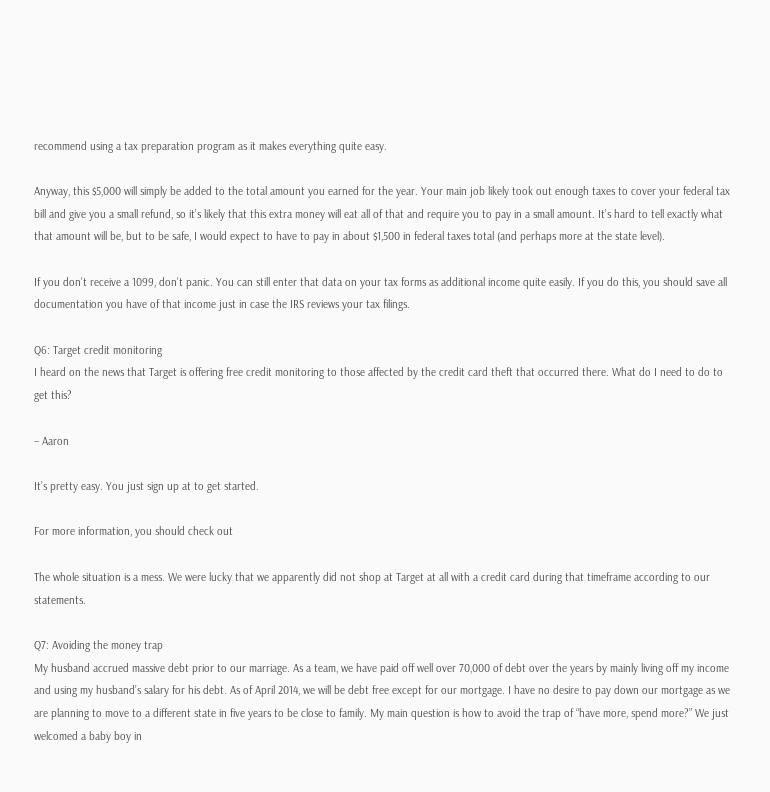recommend using a tax preparation program as it makes everything quite easy.

Anyway, this $5,000 will simply be added to the total amount you earned for the year. Your main job likely took out enough taxes to cover your federal tax bill and give you a small refund, so it’s likely that this extra money will eat all of that and require you to pay in a small amount. It’s hard to tell exactly what that amount will be, but to be safe, I would expect to have to pay in about $1,500 in federal taxes total (and perhaps more at the state level).

If you don’t receive a 1099, don’t panic. You can still enter that data on your tax forms as additional income quite easily. If you do this, you should save all documentation you have of that income just in case the IRS reviews your tax filings.

Q6: Target credit monitoring
I heard on the news that Target is offering free credit monitoring to those affected by the credit card theft that occurred there. What do I need to do to get this?

– Aaron

It’s pretty easy. You just sign up at to get started.

For more information, you should check out

The whole situation is a mess. We were lucky that we apparently did not shop at Target at all with a credit card during that timeframe according to our statements.

Q7: Avoiding the money trap
My husband accrued massive debt prior to our marriage. As a team, we have paid off well over 70,000 of debt over the years by mainly living off my income and using my husband’s salary for his debt. As of April 2014, we will be debt free except for our mortgage. I have no desire to pay down our mortgage as we are planning to move to a different state in five years to be close to family. My main question is how to avoid the trap of “have more, spend more?” We just welcomed a baby boy in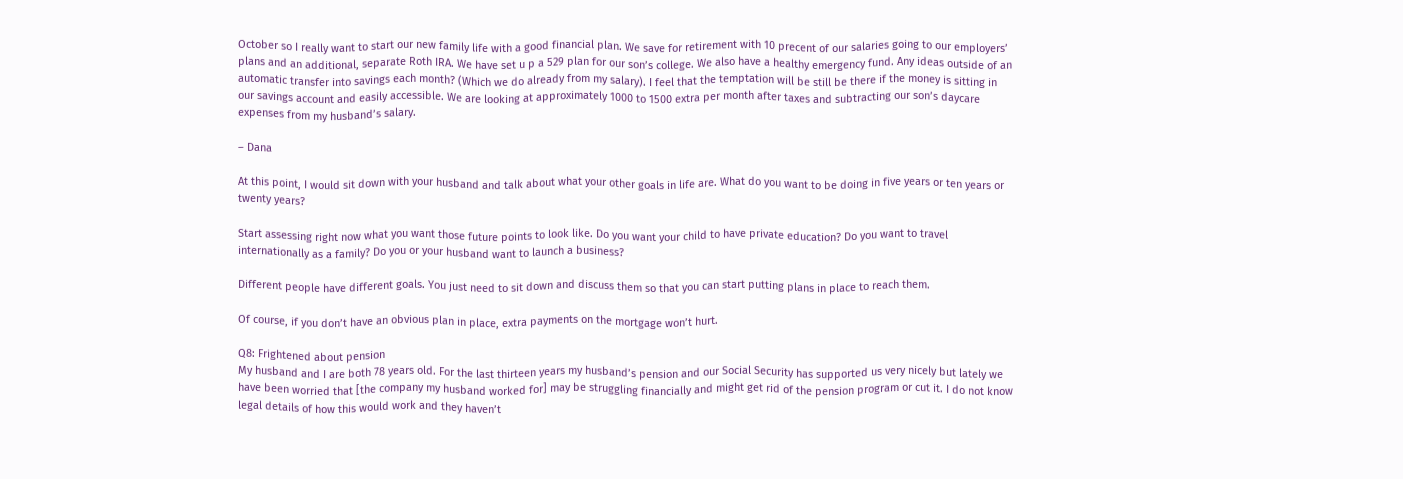October so I really want to start our new family life with a good financial plan. We save for retirement with 10 precent of our salaries going to our employers’ plans and an additional, separate Roth IRA. We have set u p a 529 plan for our son’s college. We also have a healthy emergency fund. Any ideas outside of an automatic transfer into savings each month? (Which we do already from my salary). I feel that the temptation will be still be there if the money is sitting in our savings account and easily accessible. We are looking at approximately 1000 to 1500 extra per month after taxes and subtracting our son’s daycare expenses from my husband’s salary.

– Dana

At this point, I would sit down with your husband and talk about what your other goals in life are. What do you want to be doing in five years or ten years or twenty years?

Start assessing right now what you want those future points to look like. Do you want your child to have private education? Do you want to travel internationally as a family? Do you or your husband want to launch a business?

Different people have different goals. You just need to sit down and discuss them so that you can start putting plans in place to reach them.

Of course, if you don’t have an obvious plan in place, extra payments on the mortgage won’t hurt.

Q8: Frightened about pension
My husband and I are both 78 years old. For the last thirteen years my husband’s pension and our Social Security has supported us very nicely but lately we have been worried that [the company my husband worked for] may be struggling financially and might get rid of the pension program or cut it. I do not know legal details of how this would work and they haven’t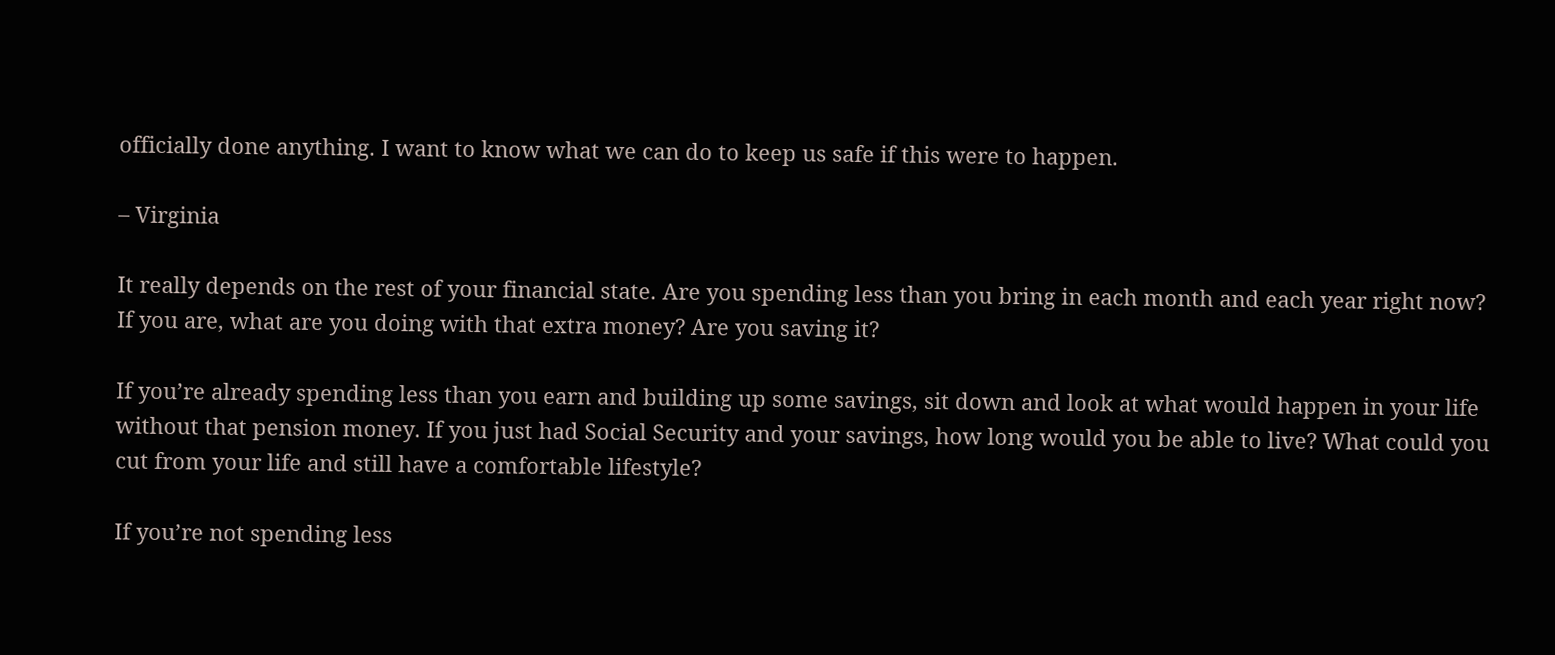officially done anything. I want to know what we can do to keep us safe if this were to happen.

– Virginia

It really depends on the rest of your financial state. Are you spending less than you bring in each month and each year right now? If you are, what are you doing with that extra money? Are you saving it?

If you’re already spending less than you earn and building up some savings, sit down and look at what would happen in your life without that pension money. If you just had Social Security and your savings, how long would you be able to live? What could you cut from your life and still have a comfortable lifestyle?

If you’re not spending less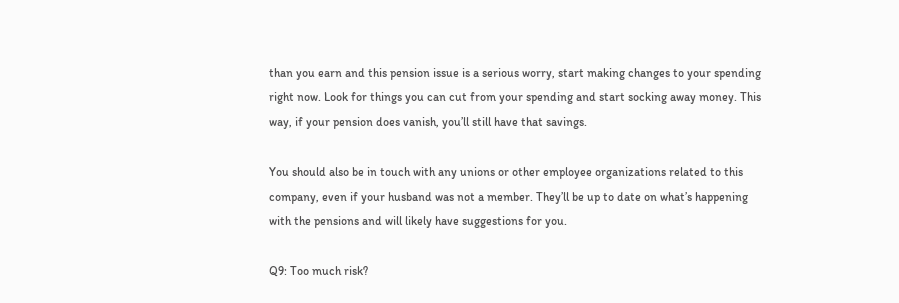than you earn and this pension issue is a serious worry, start making changes to your spending right now. Look for things you can cut from your spending and start socking away money. This way, if your pension does vanish, you’ll still have that savings.

You should also be in touch with any unions or other employee organizations related to this company, even if your husband was not a member. They’ll be up to date on what’s happening with the pensions and will likely have suggestions for you.

Q9: Too much risk?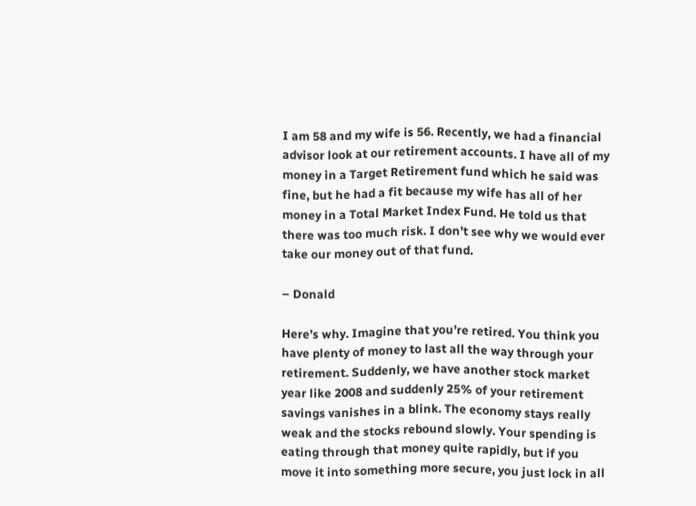I am 58 and my wife is 56. Recently, we had a financial advisor look at our retirement accounts. I have all of my money in a Target Retirement fund which he said was fine, but he had a fit because my wife has all of her money in a Total Market Index Fund. He told us that there was too much risk. I don’t see why we would ever take our money out of that fund.

– Donald

Here’s why. Imagine that you’re retired. You think you have plenty of money to last all the way through your retirement. Suddenly, we have another stock market year like 2008 and suddenly 25% of your retirement savings vanishes in a blink. The economy stays really weak and the stocks rebound slowly. Your spending is eating through that money quite rapidly, but if you move it into something more secure, you just lock in all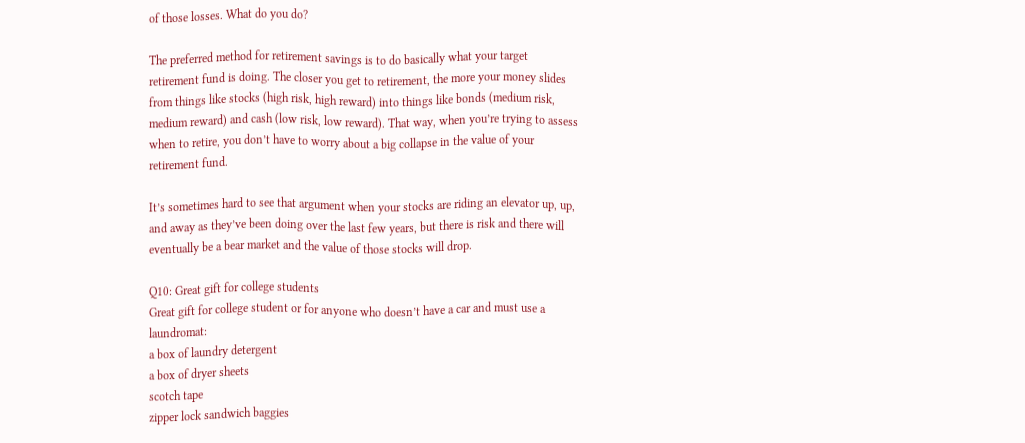of those losses. What do you do?

The preferred method for retirement savings is to do basically what your target retirement fund is doing. The closer you get to retirement, the more your money slides from things like stocks (high risk, high reward) into things like bonds (medium risk, medium reward) and cash (low risk, low reward). That way, when you’re trying to assess when to retire, you don’t have to worry about a big collapse in the value of your retirement fund.

It’s sometimes hard to see that argument when your stocks are riding an elevator up, up, and away as they’ve been doing over the last few years, but there is risk and there will eventually be a bear market and the value of those stocks will drop.

Q10: Great gift for college students
Great gift for college student or for anyone who doesn’t have a car and must use a laundromat:
a box of laundry detergent
a box of dryer sheets
scotch tape
zipper lock sandwich baggies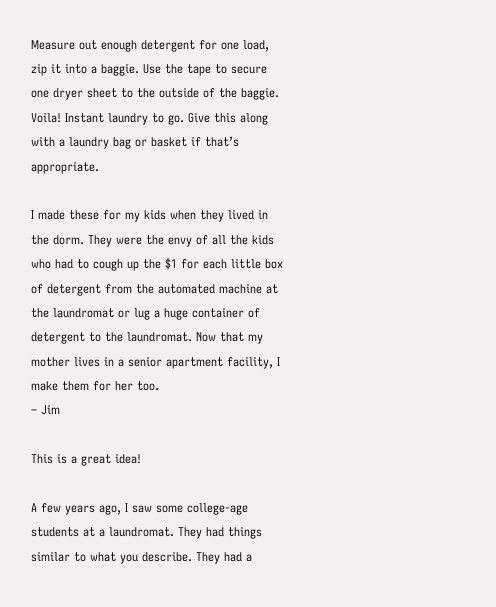Measure out enough detergent for one load, zip it into a baggie. Use the tape to secure one dryer sheet to the outside of the baggie. Voila! Instant laundry to go. Give this along with a laundry bag or basket if that’s appropriate.

I made these for my kids when they lived in the dorm. They were the envy of all the kids who had to cough up the $1 for each little box of detergent from the automated machine at the laundromat or lug a huge container of detergent to the laundromat. Now that my mother lives in a senior apartment facility, I make them for her too.
– Jim

This is a great idea!

A few years ago, I saw some college-age students at a laundromat. They had things similar to what you describe. They had a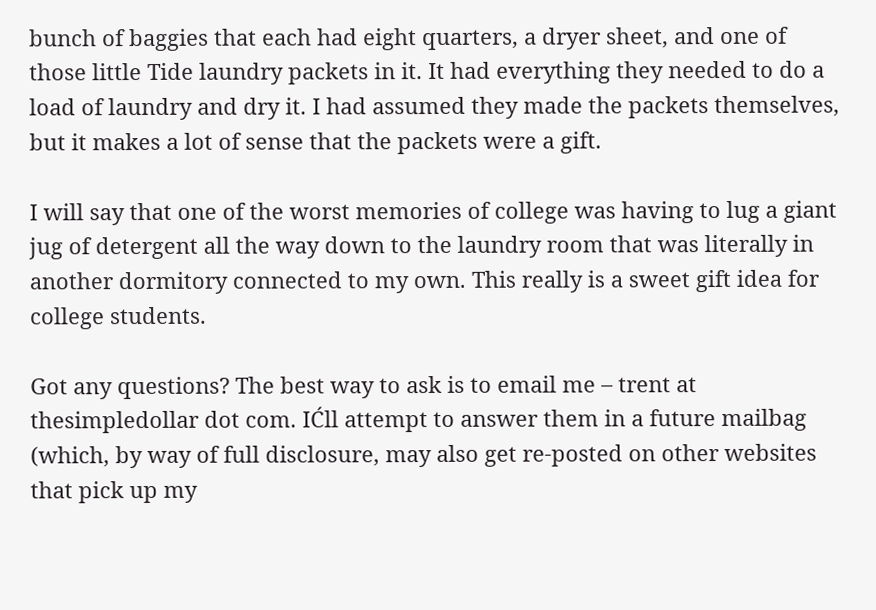bunch of baggies that each had eight quarters, a dryer sheet, and one of those little Tide laundry packets in it. It had everything they needed to do a load of laundry and dry it. I had assumed they made the packets themselves, but it makes a lot of sense that the packets were a gift.

I will say that one of the worst memories of college was having to lug a giant jug of detergent all the way down to the laundry room that was literally in another dormitory connected to my own. This really is a sweet gift idea for college students.

Got any questions? The best way to ask is to email me – trent at thesimpledollar dot com. IĆll attempt to answer them in a future mailbag (which, by way of full disclosure, may also get re-posted on other websites that pick up my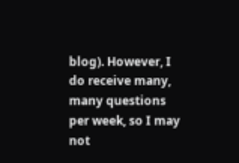blog). However, I do receive many, many questions per week, so I may not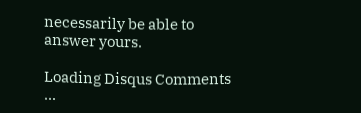necessarily be able to answer yours.

Loading Disqus Comments ...